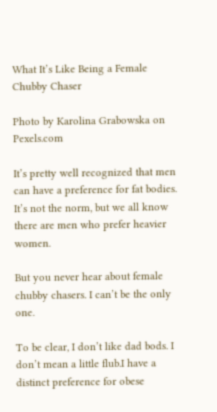What It’s Like Being a Female Chubby Chaser

Photo by Karolina Grabowska on Pexels.com

It’s pretty well recognized that men can have a preference for fat bodies. It’s not the norm, but we all know there are men who prefer heavier women.

But you never hear about female chubby chasers. I can’t be the only one.

To be clear, I don’t like dad bods. I don’t mean a little flub.I have a distinct preference for obese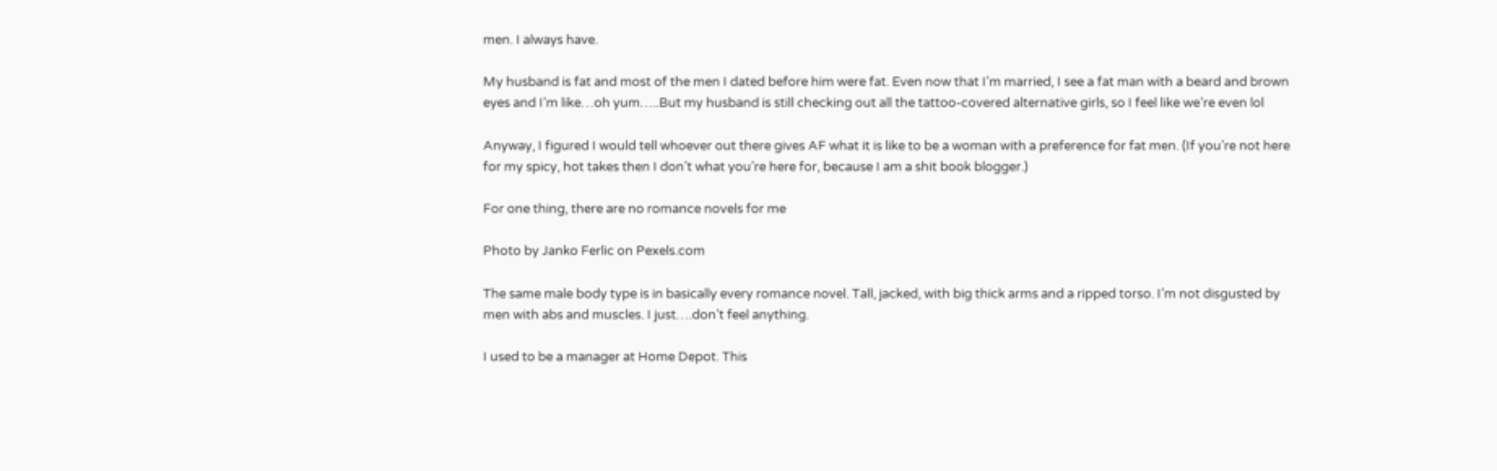men. I always have.

My husband is fat and most of the men I dated before him were fat. Even now that I’m married, I see a fat man with a beard and brown eyes and I’m like…oh yum…..But my husband is still checking out all the tattoo-covered alternative girls, so I feel like we’re even lol

Anyway, I figured I would tell whoever out there gives AF what it is like to be a woman with a preference for fat men. (If you’re not here for my spicy, hot takes then I don’t what you’re here for, because I am a shit book blogger.)

For one thing, there are no romance novels for me

Photo by Janko Ferlic on Pexels.com

The same male body type is in basically every romance novel. Tall, jacked, with big thick arms and a ripped torso. I’m not disgusted by men with abs and muscles. I just….don’t feel anything.

I used to be a manager at Home Depot. This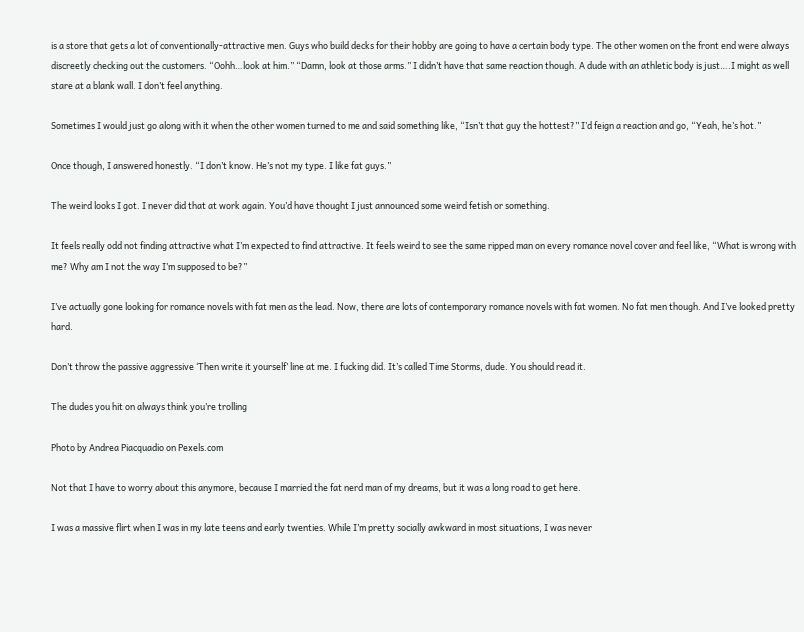is a store that gets a lot of conventionally-attractive men. Guys who build decks for their hobby are going to have a certain body type. The other women on the front end were always discreetly checking out the customers. “Oohh…look at him.” “Damn, look at those arms.” I didn’t have that same reaction though. A dude with an athletic body is just….I might as well stare at a blank wall. I don’t feel anything.

Sometimes I would just go along with it when the other women turned to me and said something like, “Isn’t that guy the hottest?” I’d feign a reaction and go, “Yeah, he’s hot.”

Once though, I answered honestly. “I don’t know. He’s not my type. I like fat guys.”

The weird looks I got. I never did that at work again. You’d have thought I just announced some weird fetish or something.

It feels really odd not finding attractive what I’m expected to find attractive. It feels weird to see the same ripped man on every romance novel cover and feel like, “What is wrong with me? Why am I not the way I’m supposed to be?”

I’ve actually gone looking for romance novels with fat men as the lead. Now, there are lots of contemporary romance novels with fat women. No fat men though. And I’ve looked pretty hard.

Don’t throw the passive aggressive ‘Then write it yourself’ line at me. I fucking did. It’s called Time Storms, dude. You should read it.

The dudes you hit on always think you’re trolling

Photo by Andrea Piacquadio on Pexels.com

Not that I have to worry about this anymore, because I married the fat nerd man of my dreams, but it was a long road to get here.

I was a massive flirt when I was in my late teens and early twenties. While I’m pretty socially awkward in most situations, I was never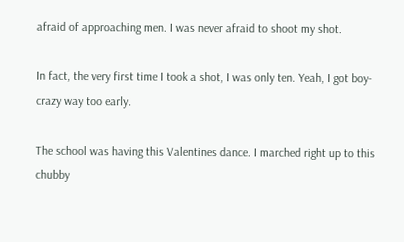afraid of approaching men. I was never afraid to shoot my shot.

In fact, the very first time I took a shot, I was only ten. Yeah, I got boy-crazy way too early.

The school was having this Valentines dance. I marched right up to this chubby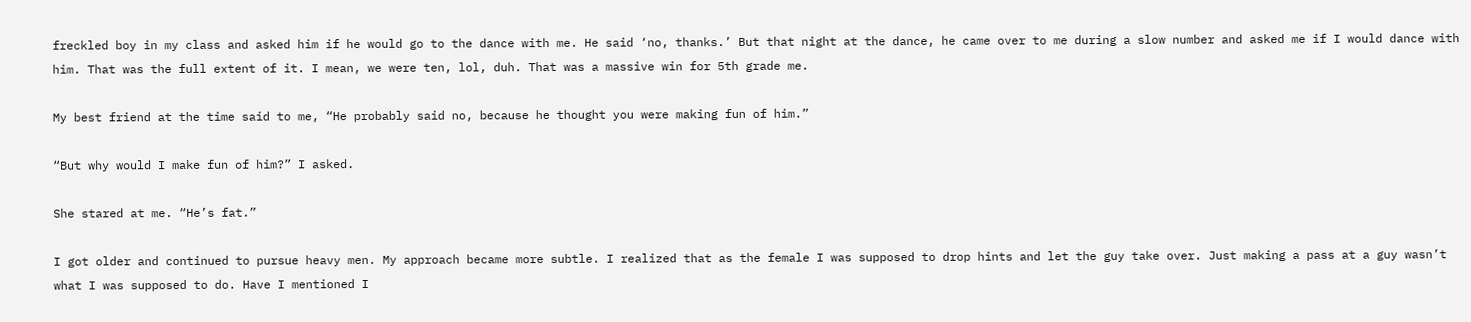freckled boy in my class and asked him if he would go to the dance with me. He said ‘no, thanks.’ But that night at the dance, he came over to me during a slow number and asked me if I would dance with him. That was the full extent of it. I mean, we were ten, lol, duh. That was a massive win for 5th grade me.

My best friend at the time said to me, “He probably said no, because he thought you were making fun of him.”

“But why would I make fun of him?” I asked.

She stared at me. “He’s fat.”

I got older and continued to pursue heavy men. My approach became more subtle. I realized that as the female I was supposed to drop hints and let the guy take over. Just making a pass at a guy wasn’t what I was supposed to do. Have I mentioned I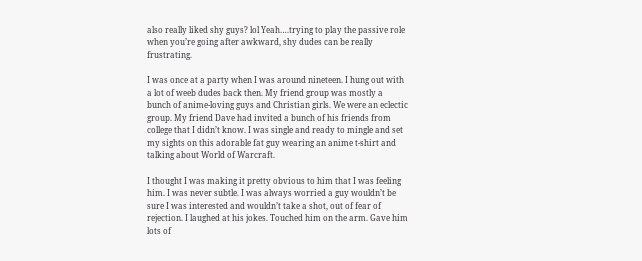also really liked shy guys? lol Yeah….trying to play the passive role when you’re going after awkward, shy dudes can be really frustrating.

I was once at a party when I was around nineteen. I hung out with a lot of weeb dudes back then. My friend group was mostly a bunch of anime-loving guys and Christian girls. We were an eclectic group. My friend Dave had invited a bunch of his friends from college that I didn’t know. I was single and ready to mingle and set my sights on this adorable fat guy wearing an anime t-shirt and talking about World of Warcraft.

I thought I was making it pretty obvious to him that I was feeling him. I was never subtle. I was always worried a guy wouldn’t be sure I was interested and wouldn’t take a shot, out of fear of rejection. I laughed at his jokes. Touched him on the arm. Gave him lots of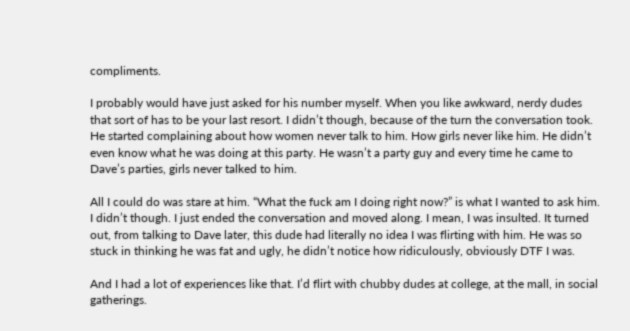compliments.

I probably would have just asked for his number myself. When you like awkward, nerdy dudes that sort of has to be your last resort. I didn’t though, because of the turn the conversation took. He started complaining about how women never talk to him. How girls never like him. He didn’t even know what he was doing at this party. He wasn’t a party guy and every time he came to Dave’s parties, girls never talked to him.

All I could do was stare at him. “What the fuck am I doing right now?” is what I wanted to ask him. I didn’t though. I just ended the conversation and moved along. I mean, I was insulted. It turned out, from talking to Dave later, this dude had literally no idea I was flirting with him. He was so stuck in thinking he was fat and ugly, he didn’t notice how ridiculously, obviously DTF I was.

And I had a lot of experiences like that. I’d flirt with chubby dudes at college, at the mall, in social gatherings.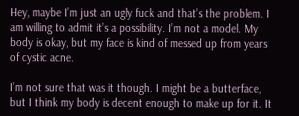Hey, maybe I’m just an ugly fuck and that’s the problem. I am willing to admit it’s a possibility. I’m not a model. My body is okay, but my face is kind of messed up from years of cystic acne.

I’m not sure that was it though. I might be a butterface, but I think my body is decent enough to make up for it. It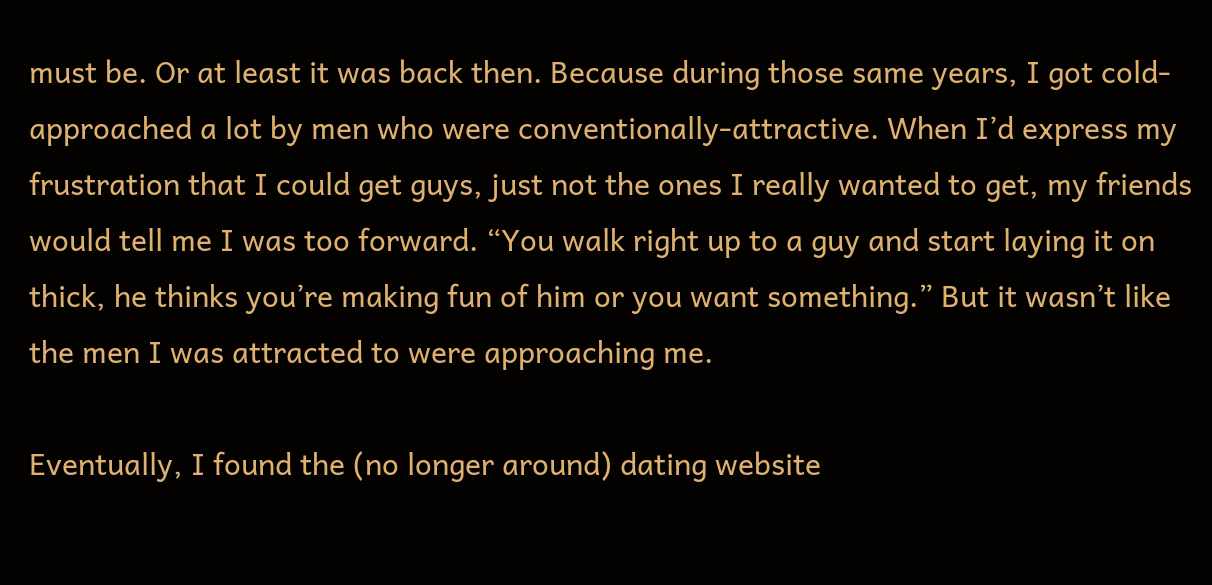must be. Or at least it was back then. Because during those same years, I got cold-approached a lot by men who were conventionally-attractive. When I’d express my frustration that I could get guys, just not the ones I really wanted to get, my friends would tell me I was too forward. “You walk right up to a guy and start laying it on thick, he thinks you’re making fun of him or you want something.” But it wasn’t like the men I was attracted to were approaching me.

Eventually, I found the (no longer around) dating website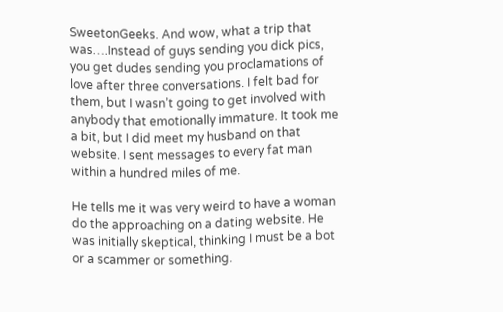SweetonGeeks. And wow, what a trip that was….Instead of guys sending you dick pics, you get dudes sending you proclamations of love after three conversations. I felt bad for them, but I wasn’t going to get involved with anybody that emotionally immature. It took me a bit, but I did meet my husband on that website. I sent messages to every fat man within a hundred miles of me.

He tells me it was very weird to have a woman do the approaching on a dating website. He was initially skeptical, thinking I must be a bot or a scammer or something.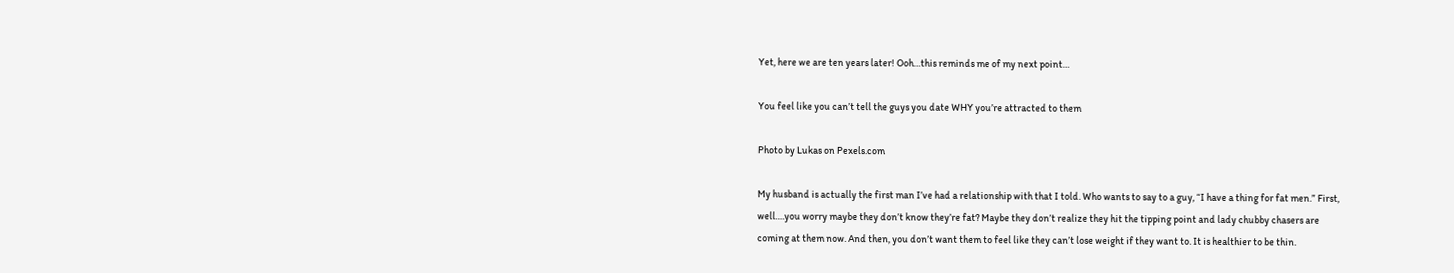Yet, here we are ten years later! Ooh…this reminds me of my next point…

You feel like you can’t tell the guys you date WHY you’re attracted to them

Photo by Lukas on Pexels.com

My husband is actually the first man I’ve had a relationship with that I told. Who wants to say to a guy, “I have a thing for fat men.” First, well….you worry maybe they don’t know they’re fat? Maybe they don’t realize they hit the tipping point and lady chubby chasers are coming at them now. And then, you don’t want them to feel like they can’t lose weight if they want to. It is healthier to be thin.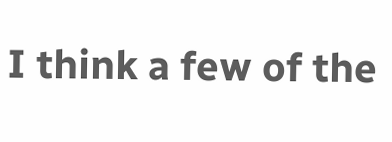I think a few of the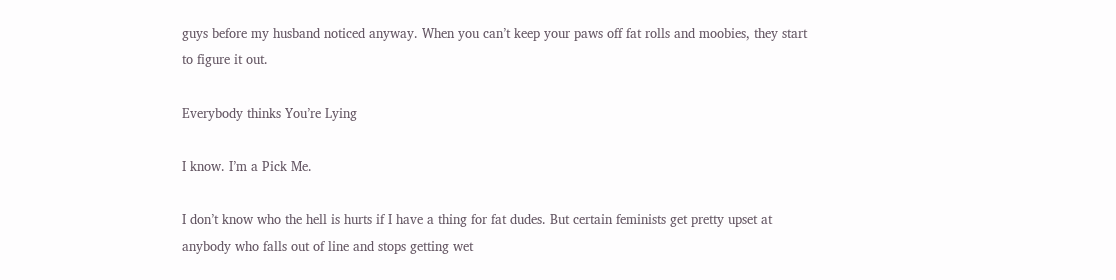guys before my husband noticed anyway. When you can’t keep your paws off fat rolls and moobies, they start to figure it out.

Everybody thinks You’re Lying

I know. I’m a Pick Me.

I don’t know who the hell is hurts if I have a thing for fat dudes. But certain feminists get pretty upset at anybody who falls out of line and stops getting wet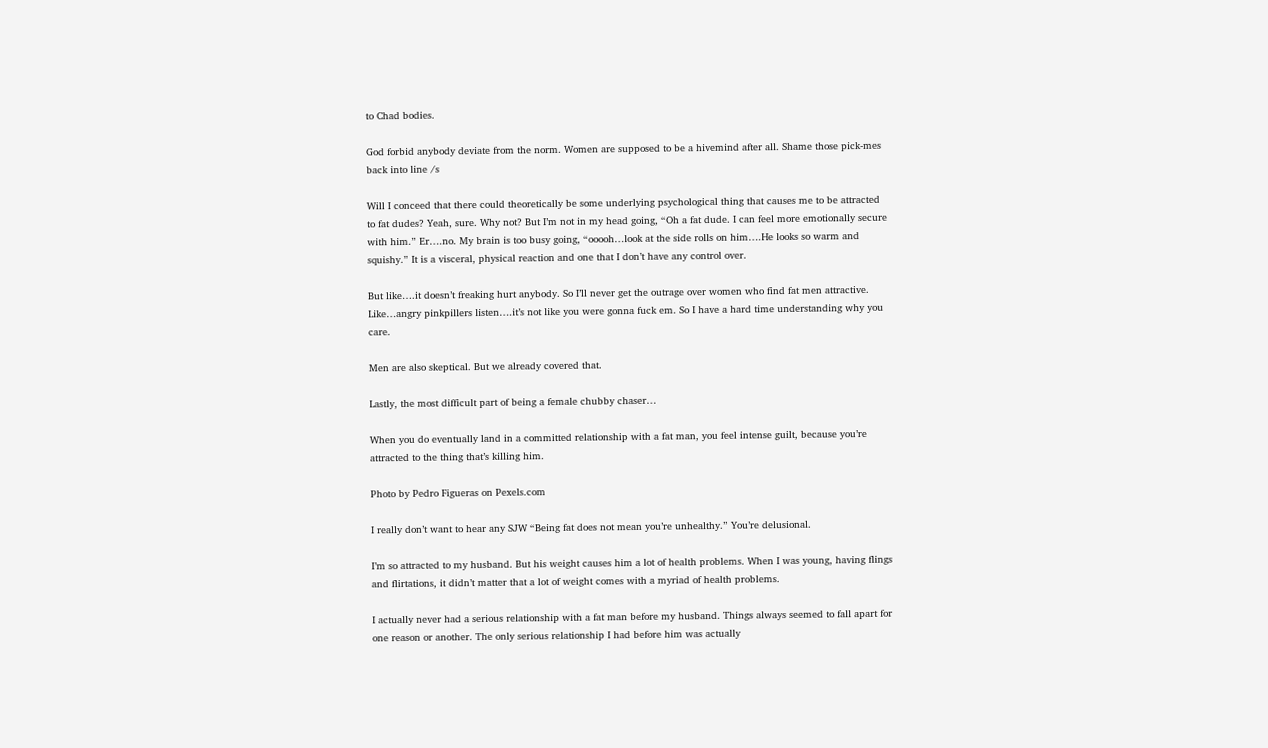to Chad bodies.

God forbid anybody deviate from the norm. Women are supposed to be a hivemind after all. Shame those pick-mes back into line /s

Will I conceed that there could theoretically be some underlying psychological thing that causes me to be attracted to fat dudes? Yeah, sure. Why not? But I’m not in my head going, “Oh a fat dude. I can feel more emotionally secure with him.” Er….no. My brain is too busy going, “ooooh…look at the side rolls on him….He looks so warm and squishy.” It is a visceral, physical reaction and one that I don’t have any control over.

But like….it doesn’t freaking hurt anybody. So I’ll never get the outrage over women who find fat men attractive. Like…angry pinkpillers listen….it’s not like you were gonna fuck em. So I have a hard time understanding why you care.

Men are also skeptical. But we already covered that.

Lastly, the most difficult part of being a female chubby chaser…

When you do eventually land in a committed relationship with a fat man, you feel intense guilt, because you’re attracted to the thing that’s killing him.

Photo by Pedro Figueras on Pexels.com

I really don’t want to hear any SJW “Being fat does not mean you’re unhealthy.” You’re delusional.

I’m so attracted to my husband. But his weight causes him a lot of health problems. When I was young, having flings and flirtations, it didn’t matter that a lot of weight comes with a myriad of health problems.

I actually never had a serious relationship with a fat man before my husband. Things always seemed to fall apart for one reason or another. The only serious relationship I had before him was actually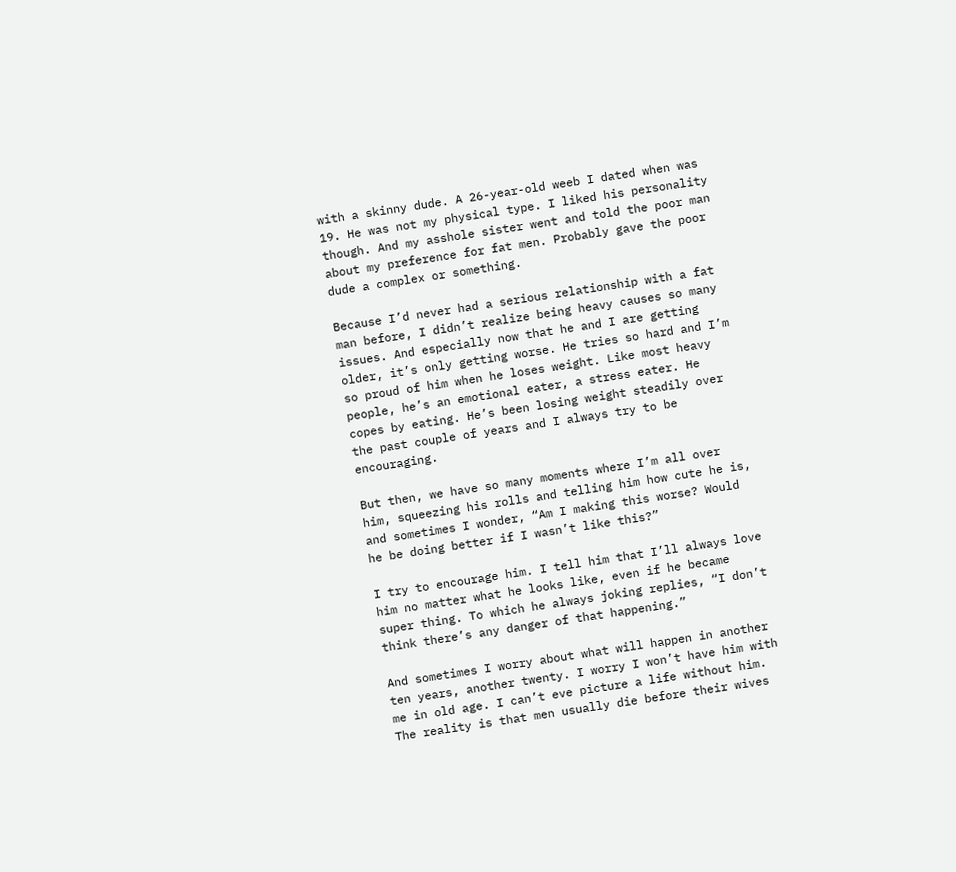with a skinny dude. A 26-year-old weeb I dated when was 19. He was not my physical type. I liked his personality though. And my asshole sister went and told the poor man about my preference for fat men. Probably gave the poor dude a complex or something.

Because I’d never had a serious relationship with a fat man before, I didn’t realize being heavy causes so many issues. And especially now that he and I are getting older, it’s only getting worse. He tries so hard and I’m so proud of him when he loses weight. Like most heavy people, he’s an emotional eater, a stress eater. He copes by eating. He’s been losing weight steadily over the past couple of years and I always try to be encouraging.

But then, we have so many moments where I’m all over him, squeezing his rolls and telling him how cute he is, and sometimes I wonder, “Am I making this worse? Would he be doing better if I wasn’t like this?”

I try to encourage him. I tell him that I’ll always love him no matter what he looks like, even if he became super thing. To which he always joking replies, “I don’t think there’s any danger of that happening.”

And sometimes I worry about what will happen in another ten years, another twenty. I worry I won’t have him with me in old age. I can’t eve picture a life without him. The reality is that men usually die before their wives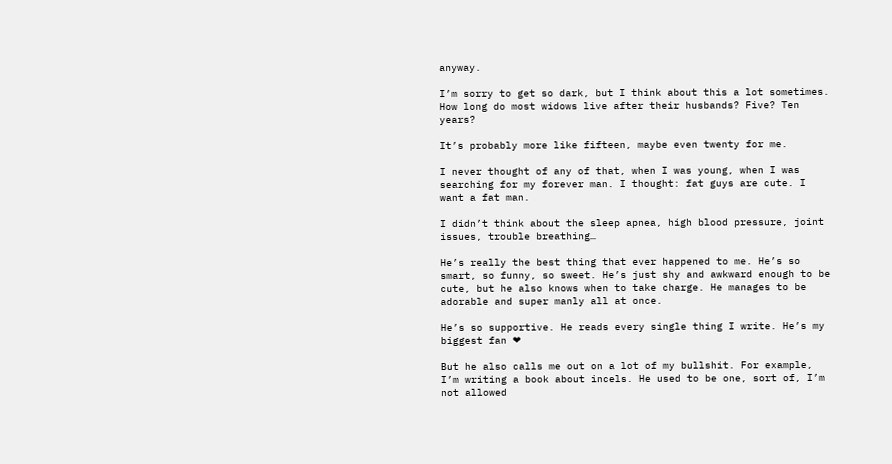anyway.

I’m sorry to get so dark, but I think about this a lot sometimes. How long do most widows live after their husbands? Five? Ten years?

It’s probably more like fifteen, maybe even twenty for me.

I never thought of any of that, when I was young, when I was searching for my forever man. I thought: fat guys are cute. I want a fat man.

I didn’t think about the sleep apnea, high blood pressure, joint issues, trouble breathing…

He’s really the best thing that ever happened to me. He’s so smart, so funny, so sweet. He’s just shy and awkward enough to be cute, but he also knows when to take charge. He manages to be adorable and super manly all at once.

He’s so supportive. He reads every single thing I write. He’s my biggest fan ❤

But he also calls me out on a lot of my bullshit. For example, I’m writing a book about incels. He used to be one, sort of, I’m not allowed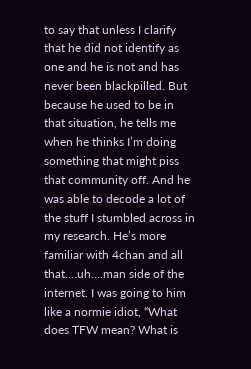to say that unless I clarify that he did not identify as one and he is not and has never been blackpilled. But because he used to be in that situation, he tells me when he thinks I’m doing something that might piss that community off. And he was able to decode a lot of the stuff I stumbled across in my research. He’s more familiar with 4chan and all that….uh….man side of the internet. I was going to him like a normie idiot, “What does TFW mean? What is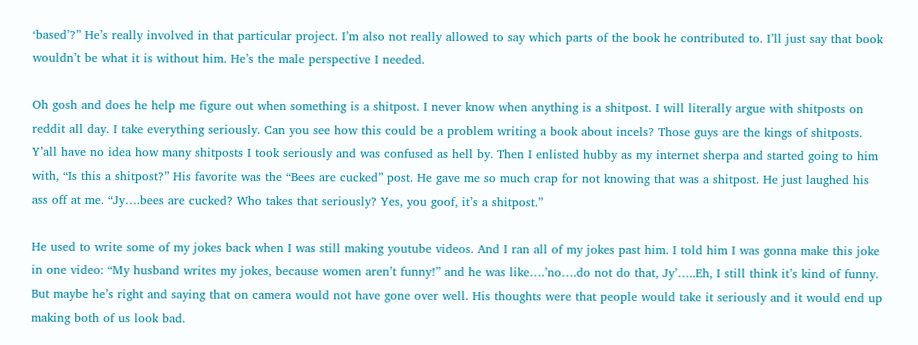‘based’?” He’s really involved in that particular project. I’m also not really allowed to say which parts of the book he contributed to. I’ll just say that book wouldn’t be what it is without him. He’s the male perspective I needed.

Oh gosh and does he help me figure out when something is a shitpost. I never know when anything is a shitpost. I will literally argue with shitposts on reddit all day. I take everything seriously. Can you see how this could be a problem writing a book about incels? Those guys are the kings of shitposts. Y’all have no idea how many shitposts I took seriously and was confused as hell by. Then I enlisted hubby as my internet sherpa and started going to him with, “Is this a shitpost?” His favorite was the “Bees are cucked” post. He gave me so much crap for not knowing that was a shitpost. He just laughed his ass off at me. “Jy….bees are cucked? Who takes that seriously? Yes, you goof, it’s a shitpost.”

He used to write some of my jokes back when I was still making youtube videos. And I ran all of my jokes past him. I told him I was gonna make this joke in one video: “My husband writes my jokes, because women aren’t funny!” and he was like….’no….do not do that, Jy’…..Eh, I still think it’s kind of funny. But maybe he’s right and saying that on camera would not have gone over well. His thoughts were that people would take it seriously and it would end up making both of us look bad.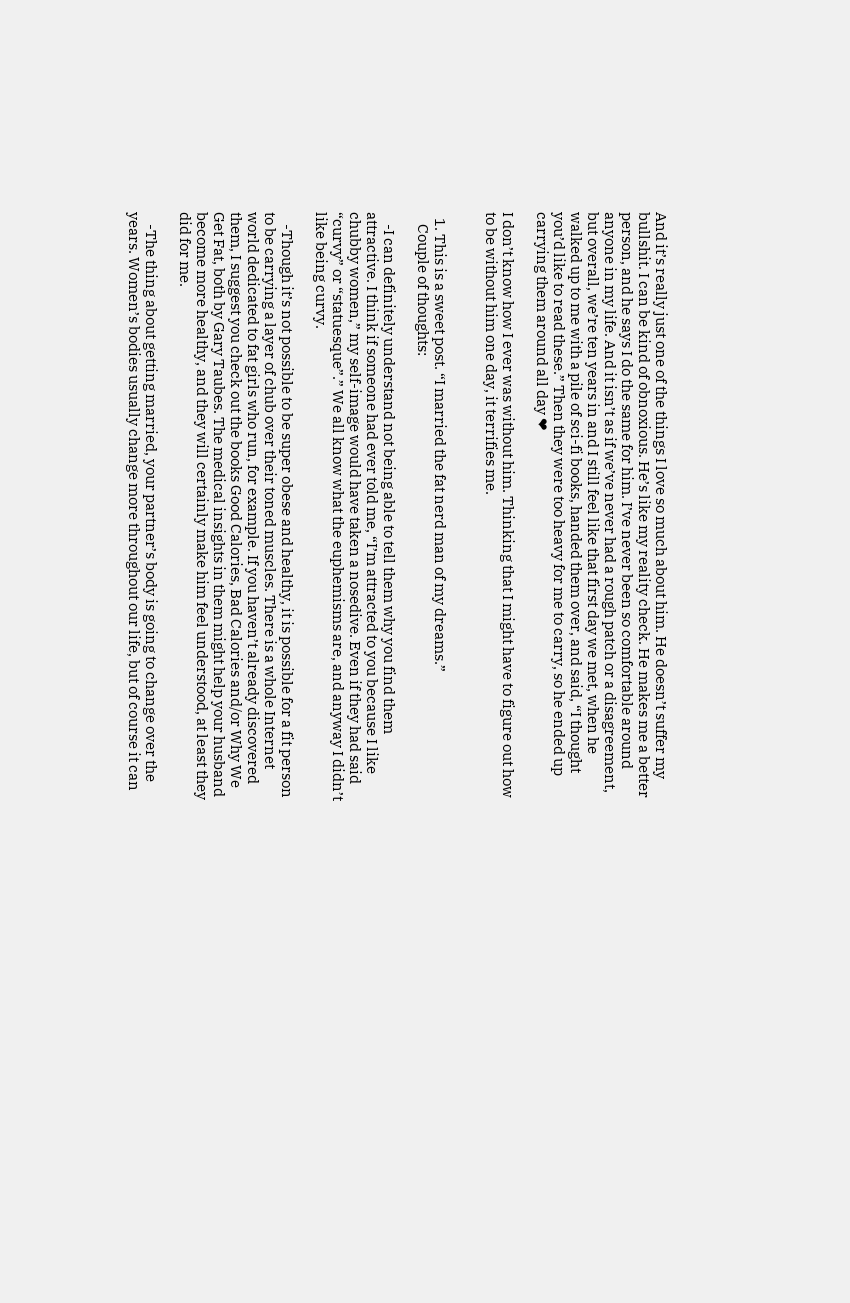And it’s really just one of the things I love so much about him. He doesn’t suffer my bullshit. I can be kind of obnoxious. He’s like my reality check. He makes me a better person, and he says I do the same for him. I’ve never been so comfortable around anyone in my life. And it isn’t as if we’ve never had a rough patch or a disagreement, but overall, we’re ten years in and I still feel like that first day we met, when he walked up to me with a pile of sci-fi books, handed them over, and said, “I thought you’d like to read these.” Then they were too heavy for me to carry, so he ended up carrying them around all day ❤

I don’t know how I ever was without him. Thinking that I might have to figure out how to be without him one day, it terrifies me.


  1. This is a sweet post. “I married the fat nerd man of my dreams.”
    Couple of thoughts:

    -I can definitely understand not being able to tell them why you find them attractive. I think if someone had ever told me, “I’m attracted to you because I like chubby women,” my self-image would have taken a nosedive. Even if they had said “curvy” or “statuesque”.” We all know what the euphemisms are, and anyway I didn’t like being curvy.

    -Though it’s not possible to be super obese and healthy, it is possible for a fit person to be carrying a layer of chub over their toned muscles. There is a whole Internet world dedicated to fat girls who run, for example. If you haven’t already discovered them, I suggest you check out the books Good Calories, Bad Calories and/or Why We Get Fat, both by Gary Taubes. The medical insights in them might help your husband become more healthy, and they will certainly make him feel understood, at least they did for me.

    -The thing about getting married, your partner’s body is going to change over the years. Women’s bodies usually change more throughout our life, but of course it can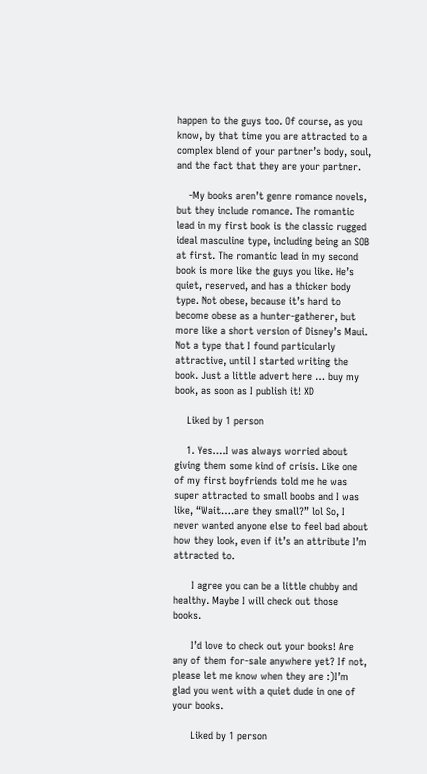happen to the guys too. Of course, as you know, by that time you are attracted to a complex blend of your partner’s body, soul, and the fact that they are your partner.

    -My books aren’t genre romance novels, but they include romance. The romantic lead in my first book is the classic rugged ideal masculine type, including being an SOB at first. The romantic lead in my second book is more like the guys you like. He’s quiet, reserved, and has a thicker body type. Not obese, because it’s hard to become obese as a hunter-gatherer, but more like a short version of Disney’s Maui. Not a type that I found particularly attractive, until I started writing the book. Just a little advert here … buy my book, as soon as I publish it! XD

    Liked by 1 person

    1. Yes….I was always worried about giving them some kind of crisis. Like one of my first boyfriends told me he was super attracted to small boobs and I was like, “Wait….are they small?” lol So, I never wanted anyone else to feel bad about how they look, even if it’s an attribute I’m attracted to.

      I agree you can be a little chubby and healthy. Maybe I will check out those books.

      I’d love to check out your books! Are any of them for-sale anywhere yet? If not, please let me know when they are :)I’m glad you went with a quiet dude in one of your books.

      Liked by 1 person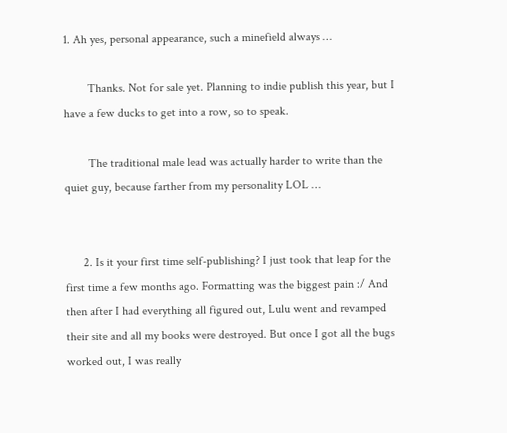1. Ah yes, personal appearance, such a minefield always …

        Thanks. Not for sale yet. Planning to indie publish this year, but I have a few ducks to get into a row, so to speak.

        The traditional male lead was actually harder to write than the quiet guy, because farther from my personality LOL …


      2. Is it your first time self-publishing? I just took that leap for the first time a few months ago. Formatting was the biggest pain :/ And then after I had everything all figured out, Lulu went and revamped their site and all my books were destroyed. But once I got all the bugs worked out, I was really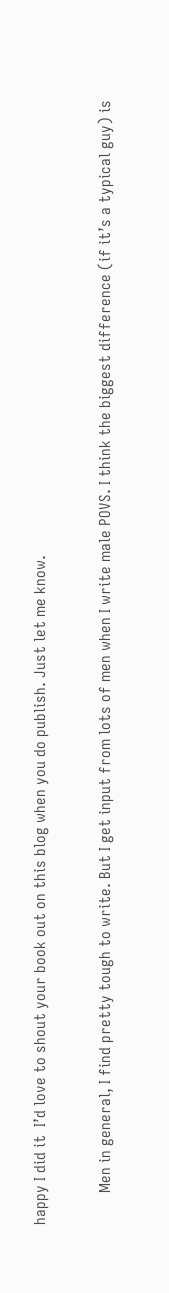happy I did it  I’d love to shout your book out on this blog when you do publish. Just let me know.

        Men in general, I find pretty tough to write. But I get input from lots of men when I write male POVS. I think the biggest difference (if it’s a typical guy) is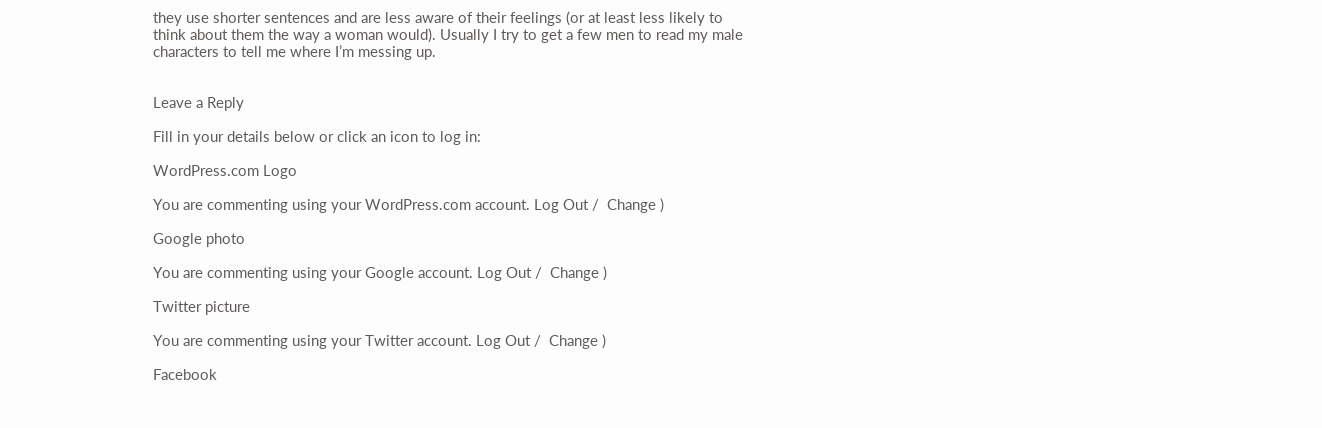they use shorter sentences and are less aware of their feelings (or at least less likely to think about them the way a woman would). Usually I try to get a few men to read my male characters to tell me where I’m messing up.


Leave a Reply

Fill in your details below or click an icon to log in:

WordPress.com Logo

You are commenting using your WordPress.com account. Log Out /  Change )

Google photo

You are commenting using your Google account. Log Out /  Change )

Twitter picture

You are commenting using your Twitter account. Log Out /  Change )

Facebook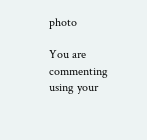photo

You are commenting using your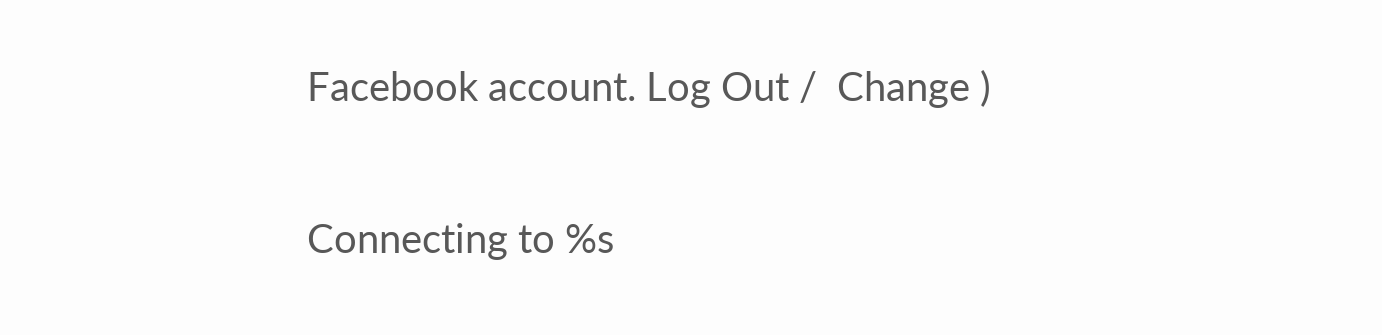Facebook account. Log Out /  Change )

Connecting to %s